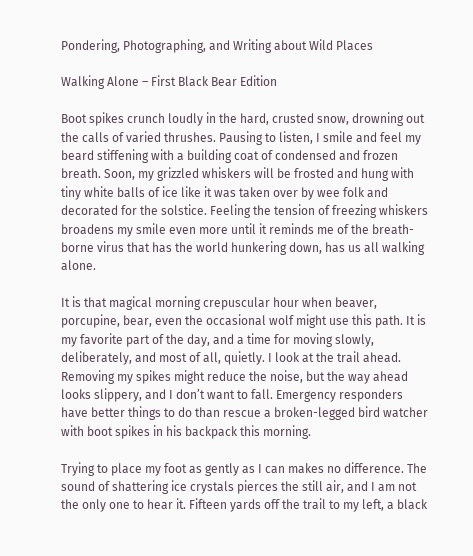Pondering, Photographing, and Writing about Wild Places

Walking Alone – First Black Bear Edition

Boot spikes crunch loudly in the hard, crusted snow, drowning out the calls of varied thrushes. Pausing to listen, I smile and feel my beard stiffening with a building coat of condensed and frozen breath. Soon, my grizzled whiskers will be frosted and hung with tiny white balls of ice like it was taken over by wee folk and decorated for the solstice. Feeling the tension of freezing whiskers broadens my smile even more until it reminds me of the breath-borne virus that has the world hunkering down, has us all walking alone.

It is that magical morning crepuscular hour when beaver, porcupine, bear, even the occasional wolf might use this path. It is my favorite part of the day, and a time for moving slowly, deliberately, and most of all, quietly. I look at the trail ahead. Removing my spikes might reduce the noise, but the way ahead looks slippery, and I don’t want to fall. Emergency responders have better things to do than rescue a broken-legged bird watcher with boot spikes in his backpack this morning.

Trying to place my foot as gently as I can makes no difference. The sound of shattering ice crystals pierces the still air, and I am not the only one to hear it. Fifteen yards off the trail to my left, a black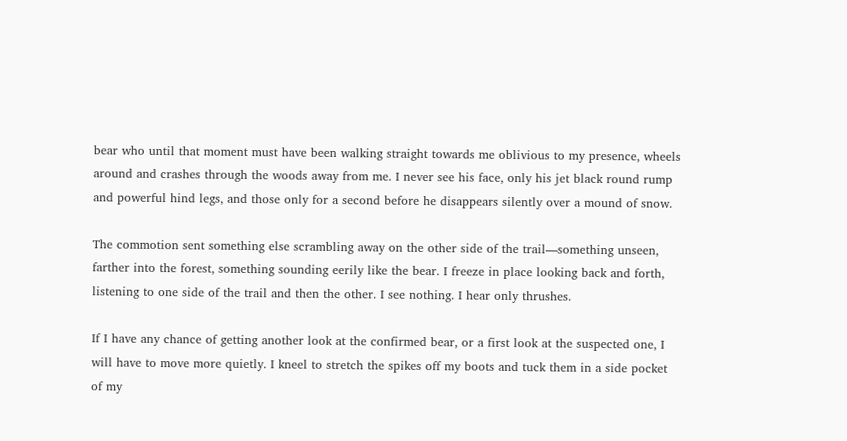bear who until that moment must have been walking straight towards me oblivious to my presence, wheels around and crashes through the woods away from me. I never see his face, only his jet black round rump and powerful hind legs, and those only for a second before he disappears silently over a mound of snow.

The commotion sent something else scrambling away on the other side of the trail—something unseen, farther into the forest, something sounding eerily like the bear. I freeze in place looking back and forth, listening to one side of the trail and then the other. I see nothing. I hear only thrushes.

If I have any chance of getting another look at the confirmed bear, or a first look at the suspected one, I will have to move more quietly. I kneel to stretch the spikes off my boots and tuck them in a side pocket of my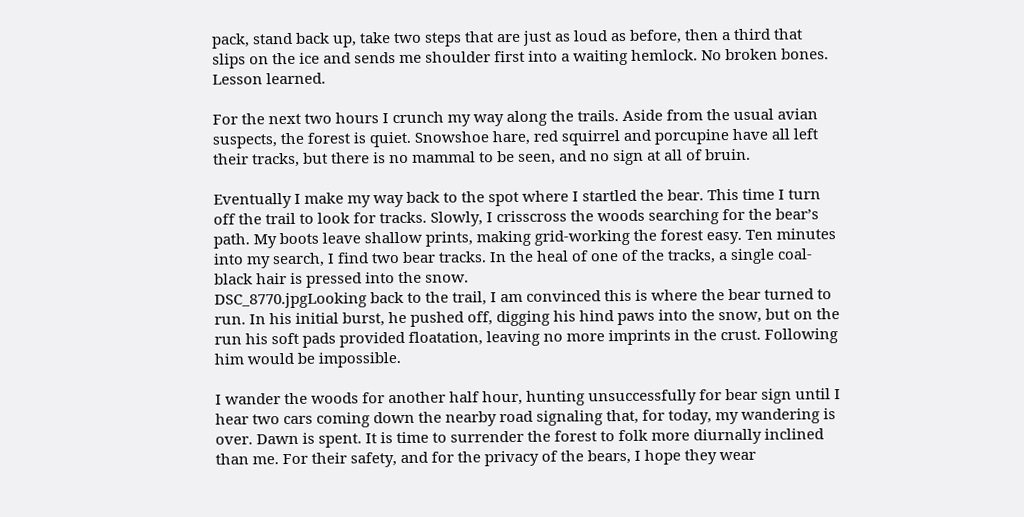pack, stand back up, take two steps that are just as loud as before, then a third that slips on the ice and sends me shoulder first into a waiting hemlock. No broken bones. Lesson learned.

For the next two hours I crunch my way along the trails. Aside from the usual avian suspects, the forest is quiet. Snowshoe hare, red squirrel and porcupine have all left their tracks, but there is no mammal to be seen, and no sign at all of bruin.

Eventually I make my way back to the spot where I startled the bear. This time I turn off the trail to look for tracks. Slowly, I crisscross the woods searching for the bear’s path. My boots leave shallow prints, making grid-working the forest easy. Ten minutes into my search, I find two bear tracks. In the heal of one of the tracks, a single coal-black hair is pressed into the snow.
DSC_8770.jpgLooking back to the trail, I am convinced this is where the bear turned to run. In his initial burst, he pushed off, digging his hind paws into the snow, but on the run his soft pads provided floatation, leaving no more imprints in the crust. Following him would be impossible.

I wander the woods for another half hour, hunting unsuccessfully for bear sign until I hear two cars coming down the nearby road signaling that, for today, my wandering is over. Dawn is spent. It is time to surrender the forest to folk more diurnally inclined than me. For their safety, and for the privacy of the bears, I hope they wear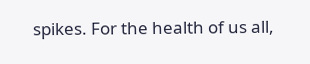spikes. For the health of us all,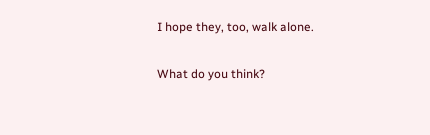I hope they, too, walk alone.

What do you think?